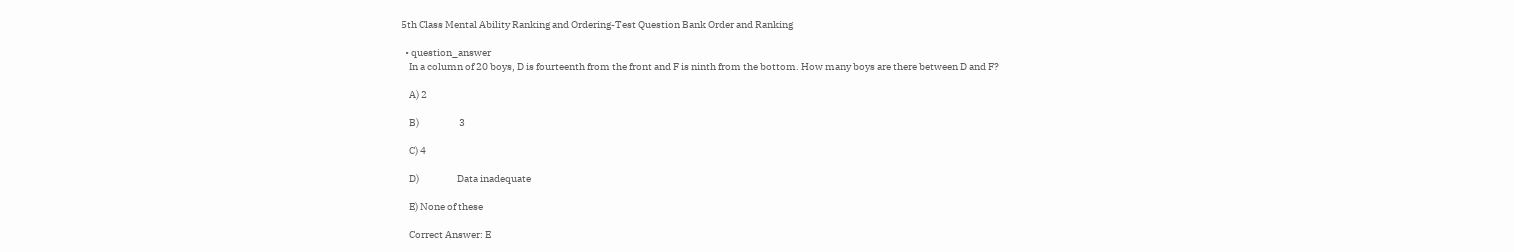5th Class Mental Ability Ranking and Ordering-Test Question Bank Order and Ranking

  • question_answer
    In a column of 20 boys, D is fourteenth from the front and F is ninth from the bottom. How many boys are there between D and F?

    A) 2

    B)                    3

    C) 4

    D)                   Data inadequate

    E) None of these

    Correct Answer: E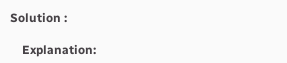Solution :

    Explanation: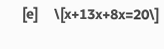[e]    \[x+13x+8x=20\]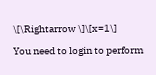\[\Rightarrow \]\[x=1\]

You need to login to perform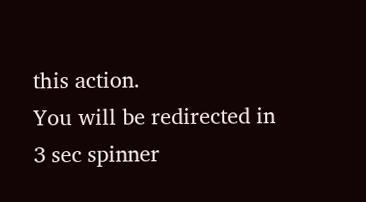this action.
You will be redirected in 3 sec spinner